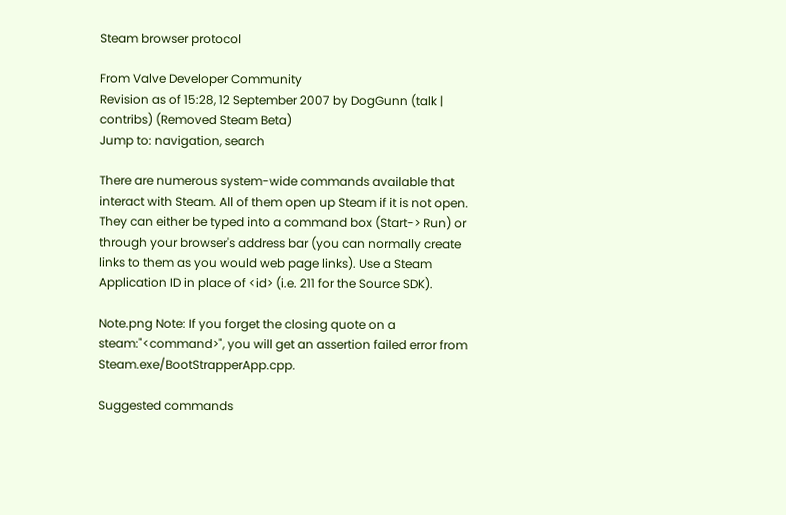Steam browser protocol

From Valve Developer Community
Revision as of 15:28, 12 September 2007 by DogGunn (talk | contribs) (Removed Steam Beta)
Jump to: navigation, search

There are numerous system-wide commands available that interact with Steam. All of them open up Steam if it is not open. They can either be typed into a command box (Start-> Run) or through your browser's address bar (you can normally create links to them as you would web page links). Use a Steam Application ID in place of <id> (i.e. 211 for the Source SDK).

Note.png Note: If you forget the closing quote on a steam:"<command>", you will get an assertion failed error from Steam.exe/BootStrapperApp.cpp.

Suggested commands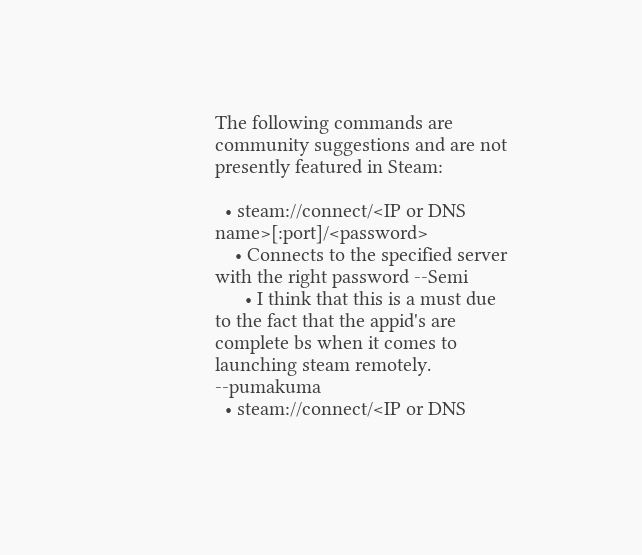The following commands are community suggestions and are not presently featured in Steam:

  • steam://connect/<IP or DNS name>[:port]/<password>
    • Connects to the specified server with the right password --Semi
      • I think that this is a must due to the fact that the appid's are complete bs when it comes to launching steam remotely. --pumakuma
  • steam://connect/<IP or DNS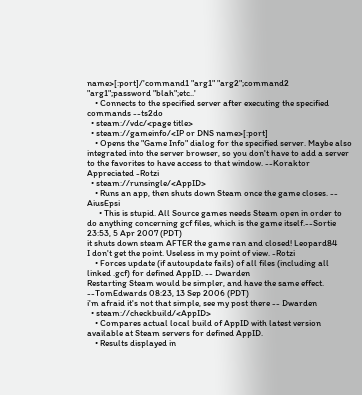name>[:port]/'command1 "arg1" "arg2";command2 "arg1";password "blah";etc..'
    • Connects to the specified server after executing the specified commands --ts2do
  • steam://vdc/<page title>
  • steam://gameinfo/<IP or DNS name>[:port]
    • Opens the "Game Info" dialog for the specified server. Maybe also integrated into the server browser, so you don't have to add a server to the favorites to have access to that window. --Koraktor
Appreciated -Rotzi
  • steam://runsingle/<AppID>
    • Runs an app, then shuts down Steam once the game closes. -- AiusEpsi
      • This is stupid. All Source games needs Steam open in order to do anything concerning gcf files, which is the game itself.--Sortie 23:53, 5 Apr 2007 (PDT)
it shuts down steam AFTER the game ran and closed! Leopard84
I don't get the point. Useless in my point of view. -Rotzi
    • Forces update (if autoupdate fails) of all files (including all linked .gcf) for defined AppID. -- Dwarden
Restarting Steam would be simpler, and have the same effect. --TomEdwards 08:23, 13 Sep 2006 (PDT)
i'm afraid it's not that simple, see my post there -- Dwarden
  • steam://checkbuild/<AppID>
    • Compares actual local build of AppID with latest version available at Steam servers for defined AppID.
    • Results displayed in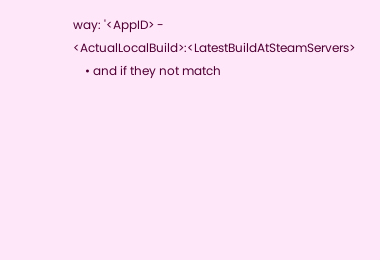way: '<AppID> - <ActualLocalBuild>:<LatestBuildAtSteamServers>
    • and if they not match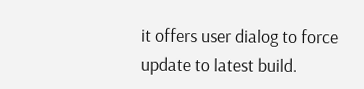it offers user dialog to force update to latest build.